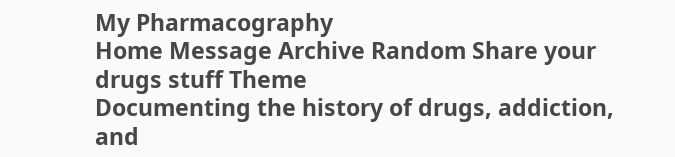My Pharmacography
Home Message Archive Random Share your drugs stuff Theme
Documenting the history of drugs, addiction, and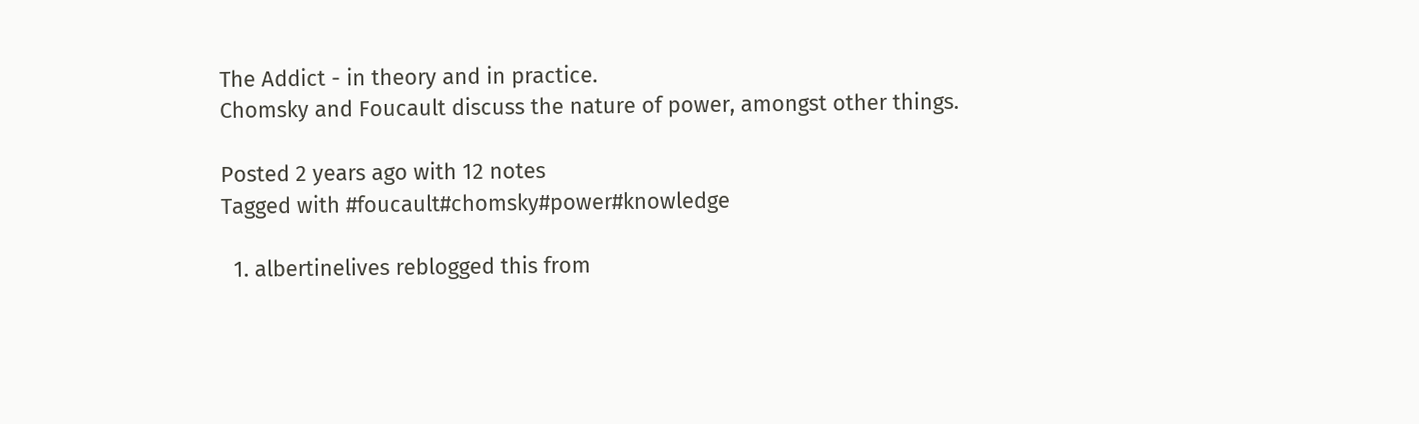The Addict - in theory and in practice.
Chomsky and Foucault discuss the nature of power, amongst other things.

Posted 2 years ago with 12 notes
Tagged with #foucault#chomsky#power#knowledge

  1. albertinelives reblogged this from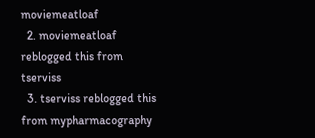moviemeatloaf
  2. moviemeatloaf reblogged this from tserviss
  3. tserviss reblogged this from mypharmacography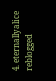4. eternallyalice reblogged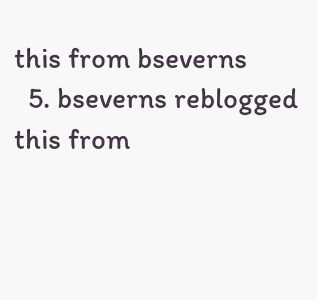this from bseverns
  5. bseverns reblogged this from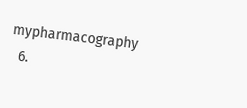mypharmacography
  6.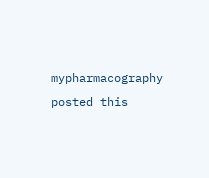mypharmacography posted this